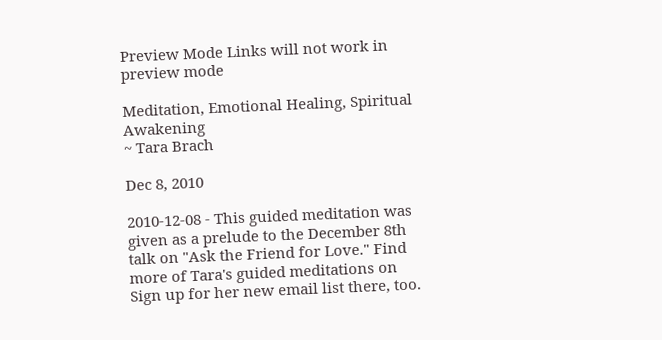Preview Mode Links will not work in preview mode

Meditation, Emotional Healing, Spiritual Awakening
~ Tara Brach

Dec 8, 2010

2010-12-08 - This guided meditation was given as a prelude to the December 8th talk on "Ask the Friend for Love." Find more of Tara's guided meditations on Sign up for her new email list there, too.